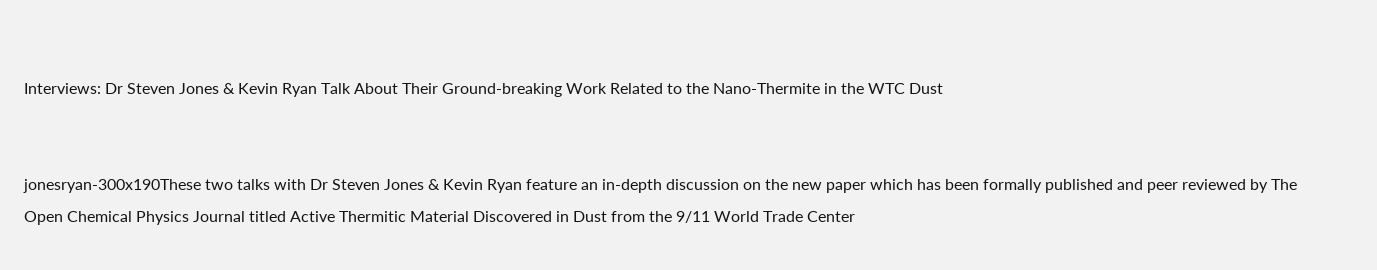Interviews: Dr Steven Jones & Kevin Ryan Talk About Their Ground-breaking Work Related to the Nano-Thermite in the WTC Dust


jonesryan-300x190These two talks with Dr Steven Jones & Kevin Ryan feature an in-depth discussion on the new paper which has been formally published and peer reviewed by The Open Chemical Physics Journal titled Active Thermitic Material Discovered in Dust from the 9/11 World Trade Center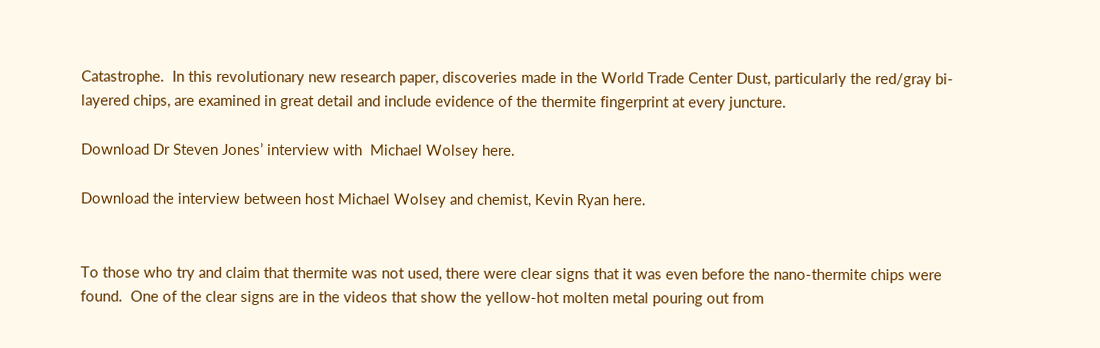Catastrophe.  In this revolutionary new research paper, discoveries made in the World Trade Center Dust, particularly the red/gray bi-layered chips, are examined in great detail and include evidence of the thermite fingerprint at every juncture.

Download Dr Steven Jones’ interview with  Michael Wolsey here.

Download the interview between host Michael Wolsey and chemist, Kevin Ryan here.


To those who try and claim that thermite was not used, there were clear signs that it was even before the nano-thermite chips were found.  One of the clear signs are in the videos that show the yellow-hot molten metal pouring out from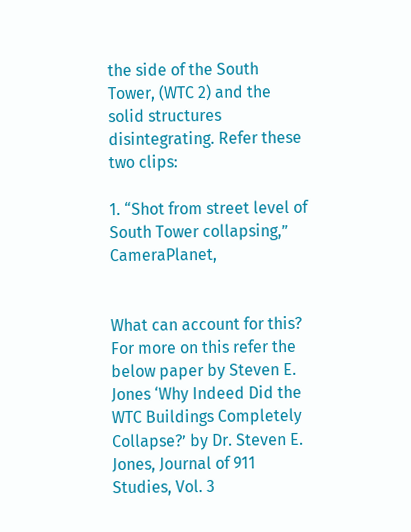the side of the South Tower, (WTC 2) and the solid structures disintegrating. Refer these two clips:

1. “Shot from street level of South Tower collapsing,” CameraPlanet,


What can account for this?   For more on this refer the below paper by Steven E. Jones ‘Why Indeed Did the WTC Buildings Completely Collapse?’ by Dr. Steven E.
Jones, Journal of 911 Studies, Vol. 3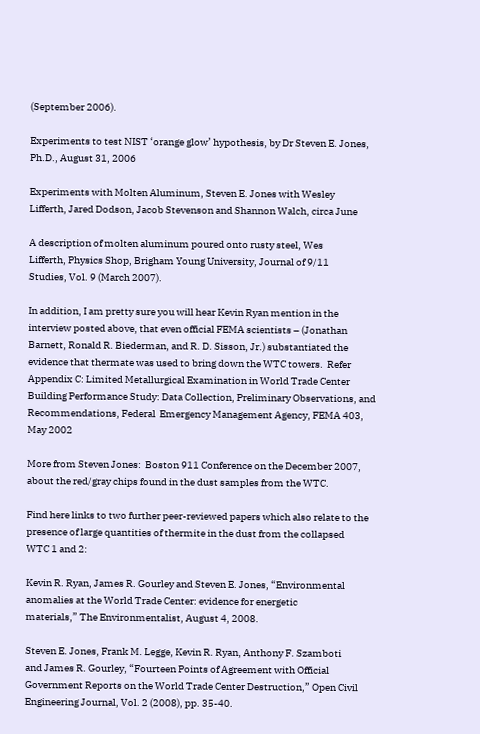(September 2006).

Experiments to test NIST ‘orange glow’ hypothesis, by Dr Steven E. Jones,  Ph.D., August 31, 2006

Experiments with Molten Aluminum, Steven E. Jones with Wesley
Lifferth, Jared Dodson, Jacob Stevenson and Shannon Walch, circa June

A description of molten aluminum poured onto rusty steel, Wes
Lifferth, Physics Shop, Brigham Young University, Journal of 9/11
Studies, Vol. 9 (March 2007).

In addition, I am pretty sure you will hear Kevin Ryan mention in the interview posted above, that even official FEMA scientists – (Jonathan Barnett, Ronald R. Biederman, and R. D. Sisson, Jr.) substantiated the evidence that thermate was used to bring down the WTC towers.  Refer Appendix C: Limited Metallurgical Examination in World Trade Center Building Performance Study: Data Collection, Preliminary Observations, and Recommendations, Federal  Emergency Management Agency, FEMA 403, May 2002

More from Steven Jones:  Boston 911 Conference on the December 2007, about the red/gray chips found in the dust samples from the WTC.

Find here links to two further peer-reviewed papers which also relate to the
presence of large quantities of thermite in the dust from the collapsed
WTC 1 and 2:

Kevin R. Ryan, James R. Gourley and Steven E. Jones, “Environmental
anomalies at the World Trade Center: evidence for energetic
materials,” The Environmentalist, August 4, 2008.

Steven E. Jones, Frank M. Legge, Kevin R. Ryan, Anthony F. Szamboti
and James R. Gourley, “Fourteen Points of Agreement with Official
Government Reports on the World Trade Center Destruction,” Open Civil
Engineering Journal, Vol. 2 (2008), pp. 35-40.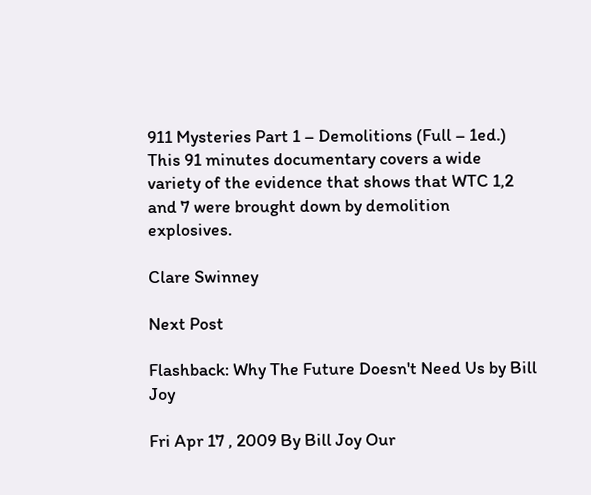911 Mysteries Part 1 – Demolitions (Full – 1ed.) This 91 minutes documentary covers a wide variety of the evidence that shows that WTC 1,2 and 7 were brought down by demolition explosives.

Clare Swinney

Next Post

Flashback: Why The Future Doesn't Need Us by Bill Joy

Fri Apr 17 , 2009 By Bill Joy Our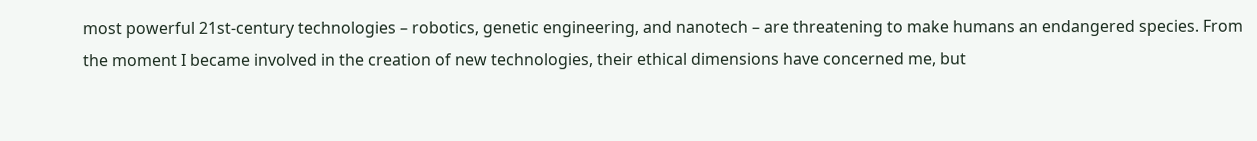most powerful 21st-century technologies – robotics, genetic engineering, and nanotech – are threatening to make humans an endangered species. From the moment I became involved in the creation of new technologies, their ethical dimensions have concerned me, but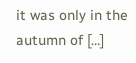it was only in the autumn of […]